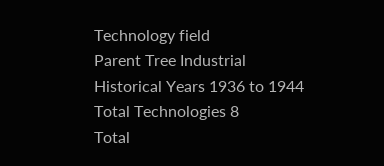Technology field
Parent Tree Industrial
Historical Years 1936 to 1944
Total Technologies 8
Total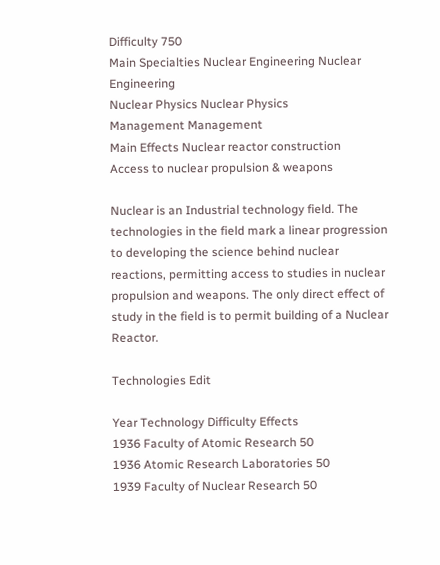Difficulty 750
Main Specialties Nuclear Engineering Nuclear Engineering
Nuclear Physics Nuclear Physics
Management Management
Main Effects Nuclear reactor construction
Access to nuclear propulsion & weapons

Nuclear is an Industrial technology field. The technologies in the field mark a linear progression to developing the science behind nuclear reactions, permitting access to studies in nuclear propulsion and weapons. The only direct effect of study in the field is to permit building of a Nuclear Reactor.

Technologies Edit

Year Technology Difficulty Effects
1936 Faculty of Atomic Research 50
1936 Atomic Research Laboratories 50
1939 Faculty of Nuclear Research 50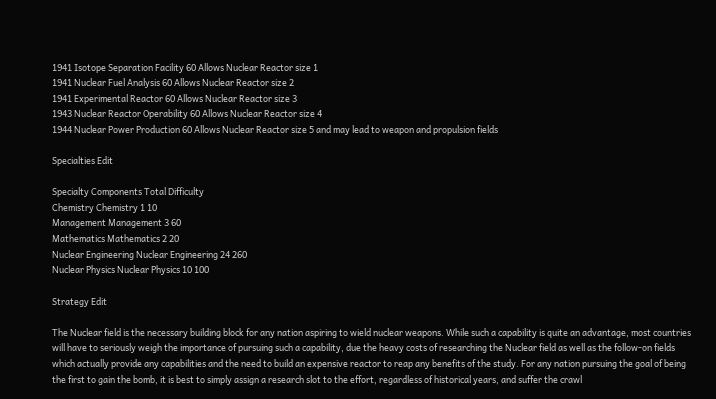1941 Isotope Separation Facility 60 Allows Nuclear Reactor size 1
1941 Nuclear Fuel Analysis 60 Allows Nuclear Reactor size 2
1941 Experimental Reactor 60 Allows Nuclear Reactor size 3
1943 Nuclear Reactor Operability 60 Allows Nuclear Reactor size 4
1944 Nuclear Power Production 60 Allows Nuclear Reactor size 5 and may lead to weapon and propulsion fields

Specialties Edit

Specialty Components Total Difficulty
Chemistry Chemistry 1 10
Management Management 3 60
Mathematics Mathematics 2 20
Nuclear Engineering Nuclear Engineering 24 260
Nuclear Physics Nuclear Physics 10 100

Strategy Edit

The Nuclear field is the necessary building block for any nation aspiring to wield nuclear weapons. While such a capability is quite an advantage, most countries will have to seriously weigh the importance of pursuing such a capability, due the heavy costs of researching the Nuclear field as well as the follow-on fields which actually provide any capabilities and the need to build an expensive reactor to reap any benefits of the study. For any nation pursuing the goal of being the first to gain the bomb, it is best to simply assign a research slot to the effort, regardless of historical years, and suffer the crawl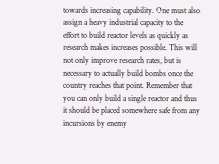towards increasing capability. One must also assign a heavy industrial capacity to the effort to build reactor levels as quickly as research makes increases possible. This will not only improve research rates, but is necessary to actually build bombs once the country reaches that point. Remember that you can only build a single reactor and thus it should be placed somewhere safe from any incursions by enemy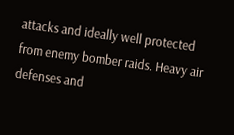attacks and ideally well protected from enemy bomber raids. Heavy air defenses and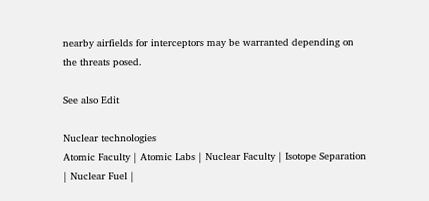nearby airfields for interceptors may be warranted depending on the threats posed.

See also Edit

Nuclear technologies
Atomic Faculty | Atomic Labs | Nuclear Faculty | Isotope Separation | Nuclear Fuel |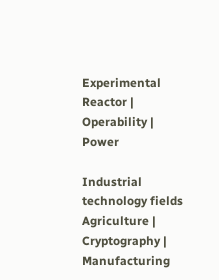Experimental Reactor | Operability | Power

Industrial technology fields
Agriculture | Cryptography | Manufacturing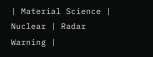| Material Science | Nuclear | Radar Warning |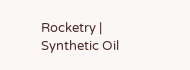Rocketry | Synthetic Oil